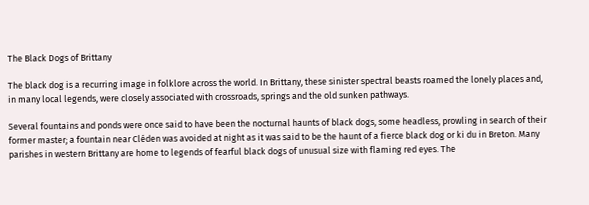The Black Dogs of Brittany

The black dog is a recurring image in folklore across the world. In Brittany, these sinister spectral beasts roamed the lonely places and, in many local legends, were closely associated with crossroads, springs and the old sunken pathways.

Several fountains and ponds were once said to have been the nocturnal haunts of black dogs, some headless, prowling in search of their former master; a fountain near Cléden was avoided at night as it was said to be the haunt of a fierce black dog or ki du in Breton. Many parishes in western Brittany are home to legends of fearful black dogs of unusual size with flaming red eyes. The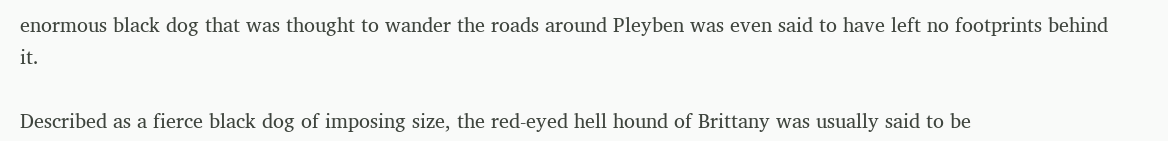enormous black dog that was thought to wander the roads around Pleyben was even said to have left no footprints behind it.

Described as a fierce black dog of imposing size, the red-eyed hell hound of Brittany was usually said to be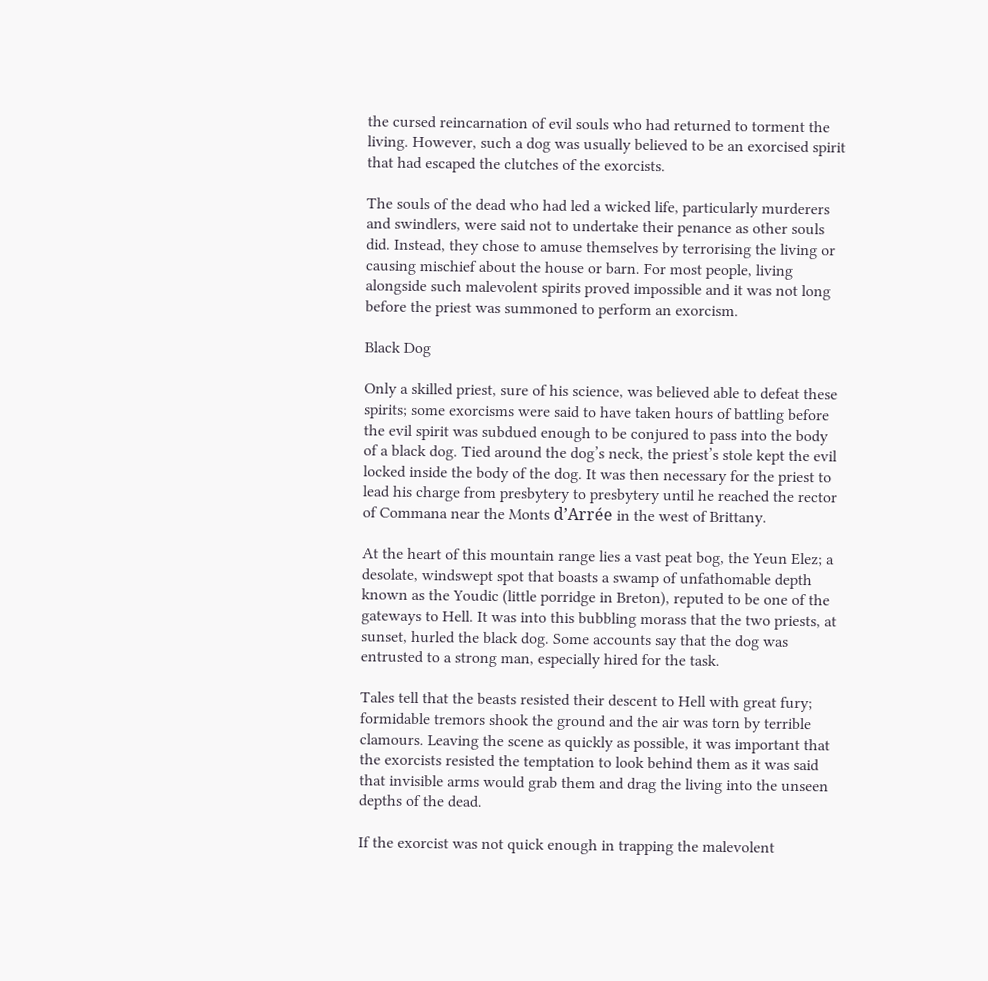the cursed reincarnation of evil souls who had returned to torment the living. However, such a dog was usually believed to be an exorcised spirit that had escaped the clutches of the exorcists.

The souls of the dead who had led a wicked life, particularly murderers and swindlers, were said not to undertake their penance as other souls did. Instead, they chose to amuse themselves by terrorising the living or causing mischief about the house or barn. For most people, living alongside such malevolent spirits proved impossible and it was not long before the priest was summoned to perform an exorcism.

Black Dog

Only a skilled priest, sure of his science, was believed able to defeat these spirits; some exorcisms were said to have taken hours of battling before the evil spirit was subdued enough to be conjured to pass into the body of a black dog. Tied around the dog’s neck, the priest’s stole kept the evil locked inside the body of the dog. It was then necessary for the priest to lead his charge from presbytery to presbytery until he reached the rector of Commana near the Monts d’Arrée in the west of Brittany.

At the heart of this mountain range lies a vast peat bog, the Yeun Elez; a desolate, windswept spot that boasts a swamp of unfathomable depth known as the Youdic (little porridge in Breton), reputed to be one of the gateways to Hell. It was into this bubbling morass that the two priests, at sunset, hurled the black dog. Some accounts say that the dog was entrusted to a strong man, especially hired for the task.

Tales tell that the beasts resisted their descent to Hell with great fury; formidable tremors shook the ground and the air was torn by terrible clamours. Leaving the scene as quickly as possible, it was important that the exorcists resisted the temptation to look behind them as it was said that invisible arms would grab them and drag the living into the unseen depths of the dead.

If the exorcist was not quick enough in trapping the malevolent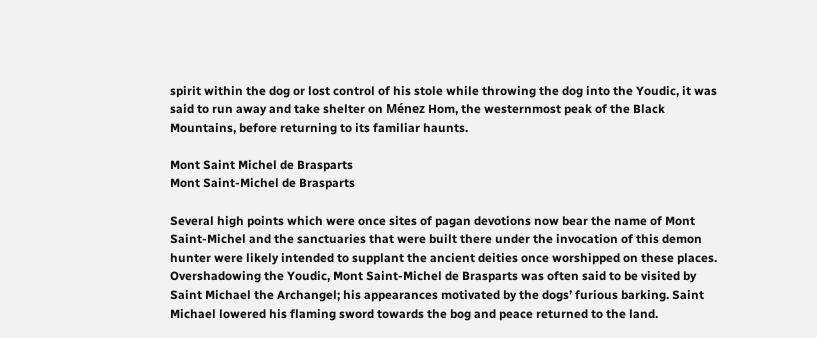spirit within the dog or lost control of his stole while throwing the dog into the Youdic, it was said to run away and take shelter on Ménez Hom, the westernmost peak of the Black Mountains, before returning to its familiar haunts.

Mont Saint Michel de Brasparts
Mont Saint-Michel de Brasparts

Several high points which were once sites of pagan devotions now bear the name of Mont Saint-Michel and the sanctuaries that were built there under the invocation of this demon hunter were likely intended to supplant the ancient deities once worshipped on these places. Overshadowing the Youdic, Mont Saint-Michel de Brasparts was often said to be visited by Saint Michael the Archangel; his appearances motivated by the dogs’ furious barking. Saint Michael lowered his flaming sword towards the bog and peace returned to the land.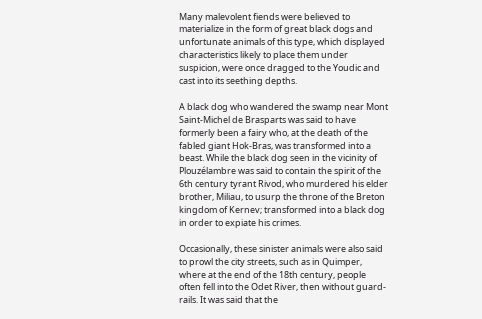Many malevolent fiends were believed to materialize in the form of great black dogs and unfortunate animals of this type, which displayed characteristics likely to place them under suspicion, were once dragged to the Youdic and cast into its seething depths.

A black dog who wandered the swamp near Mont Saint-Michel de Brasparts was said to have formerly been a fairy who, at the death of the fabled giant Hok-Bras, was transformed into a beast. While the black dog seen in the vicinity of Plouzélambre was said to contain the spirit of the 6th century tyrant Rivod, who murdered his elder brother, Miliau, to usurp the throne of the Breton kingdom of Kernev; transformed into a black dog in order to expiate his crimes.

Occasionally, these sinister animals were also said to prowl the city streets, such as in Quimper, where at the end of the 18th century, people often fell into the Odet River, then without guard-rails. It was said that the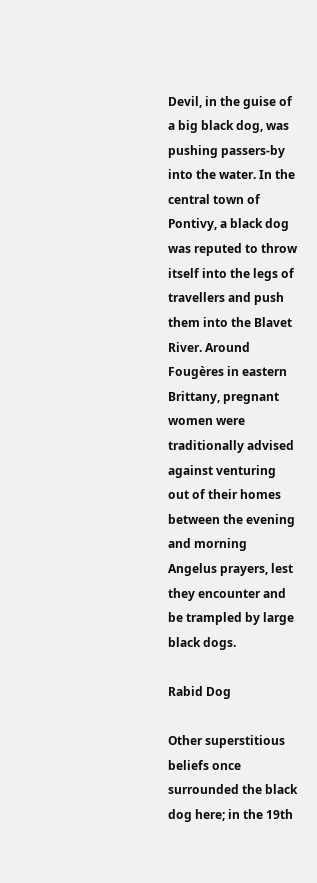Devil, in the guise of a big black dog, was pushing passers-by into the water. In the central town of Pontivy, a black dog was reputed to throw itself into the legs of travellers and push them into the Blavet River. Around Fougères in eastern Brittany, pregnant women were traditionally advised against venturing out of their homes between the evening and morning Angelus prayers, lest they encounter and be trampled by large black dogs.

Rabid Dog

Other superstitious beliefs once surrounded the black dog here; in the 19th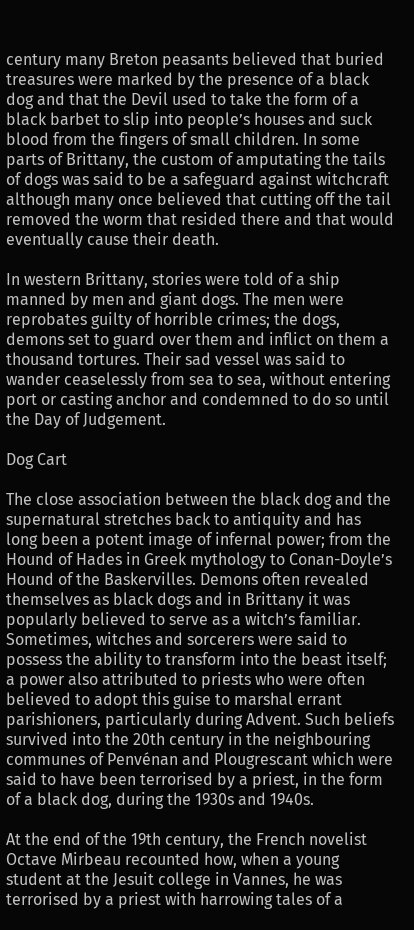century many Breton peasants believed that buried treasures were marked by the presence of a black dog and that the Devil used to take the form of a black barbet to slip into people’s houses and suck blood from the fingers of small children. In some parts of Brittany, the custom of amputating the tails of dogs was said to be a safeguard against witchcraft although many once believed that cutting off the tail removed the worm that resided there and that would eventually cause their death.

In western Brittany, stories were told of a ship manned by men and giant dogs. The men were reprobates guilty of horrible crimes; the dogs, demons set to guard over them and inflict on them a thousand tortures. Their sad vessel was said to wander ceaselessly from sea to sea, without entering port or casting anchor and condemned to do so until the Day of Judgement.

Dog Cart

The close association between the black dog and the supernatural stretches back to antiquity and has long been a potent image of infernal power; from the Hound of Hades in Greek mythology to Conan-Doyle’s Hound of the Baskervilles. Demons often revealed themselves as black dogs and in Brittany it was popularly believed to serve as a witch’s familiar. Sometimes, witches and sorcerers were said to possess the ability to transform into the beast itself; a power also attributed to priests who were often believed to adopt this guise to marshal errant parishioners, particularly during Advent. Such beliefs survived into the 20th century in the neighbouring communes of Penvénan and Plougrescant which were said to have been terrorised by a priest, in the form of a black dog, during the 1930s and 1940s.

At the end of the 19th century, the French novelist Octave Mirbeau recounted how, when a young student at the Jesuit college in Vannes, he was terrorised by a priest with harrowing tales of a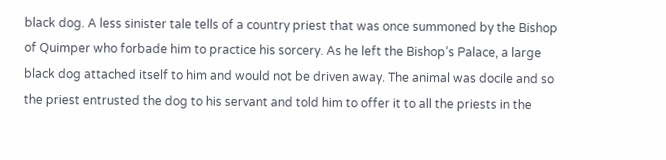black dog. A less sinister tale tells of a country priest that was once summoned by the Bishop of Quimper who forbade him to practice his sorcery. As he left the Bishop’s Palace, a large black dog attached itself to him and would not be driven away. The animal was docile and so the priest entrusted the dog to his servant and told him to offer it to all the priests in the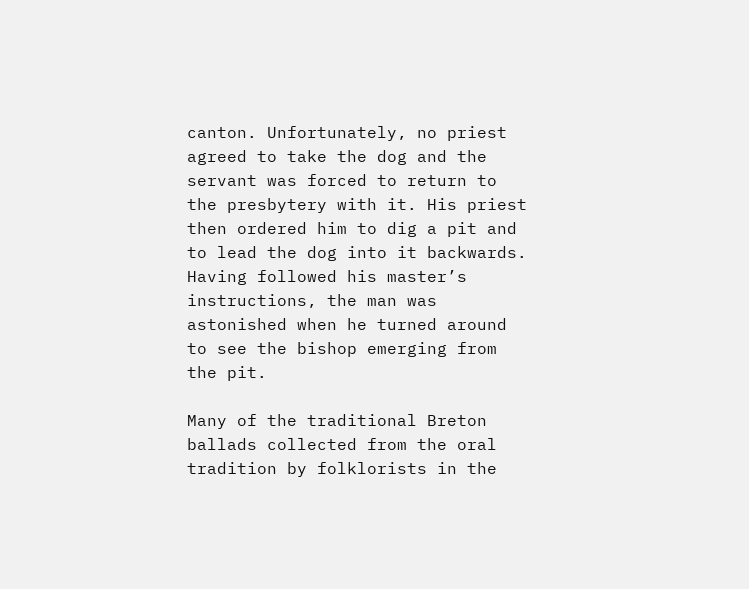canton. Unfortunately, no priest agreed to take the dog and the servant was forced to return to the presbytery with it. His priest then ordered him to dig a pit and to lead the dog into it backwards. Having followed his master’s instructions, the man was astonished when he turned around to see the bishop emerging from the pit.

Many of the traditional Breton ballads collected from the oral tradition by folklorists in the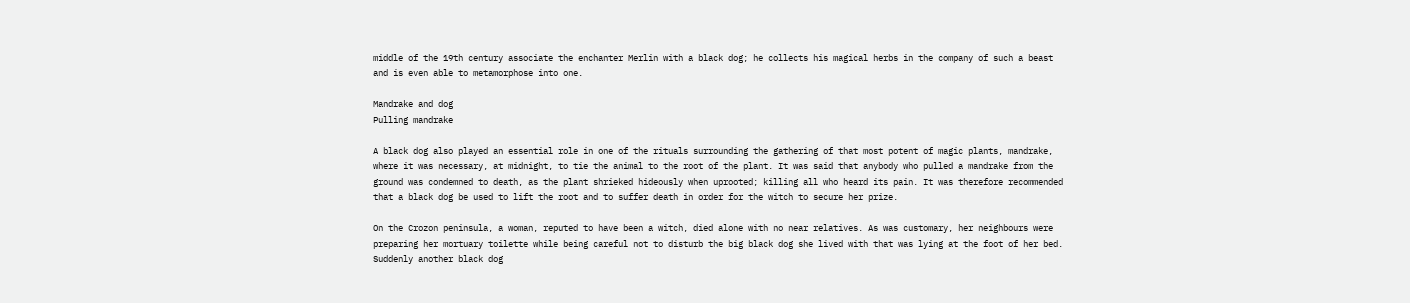middle of the 19th century associate the enchanter Merlin with a black dog; he collects his magical herbs in the company of such a beast and is even able to metamorphose into one.

Mandrake and dog
Pulling mandrake

A black dog also played an essential role in one of the rituals surrounding the gathering of that most potent of magic plants, mandrake, where it was necessary, at midnight, to tie the animal to the root of the plant. It was said that anybody who pulled a mandrake from the ground was condemned to death, as the plant shrieked hideously when uprooted; killing all who heard its pain. It was therefore recommended that a black dog be used to lift the root and to suffer death in order for the witch to secure her prize.

On the Crozon peninsula, a woman, reputed to have been a witch, died alone with no near relatives. As was customary, her neighbours were preparing her mortuary toilette while being careful not to disturb the big black dog she lived with that was lying at the foot of her bed. Suddenly another black dog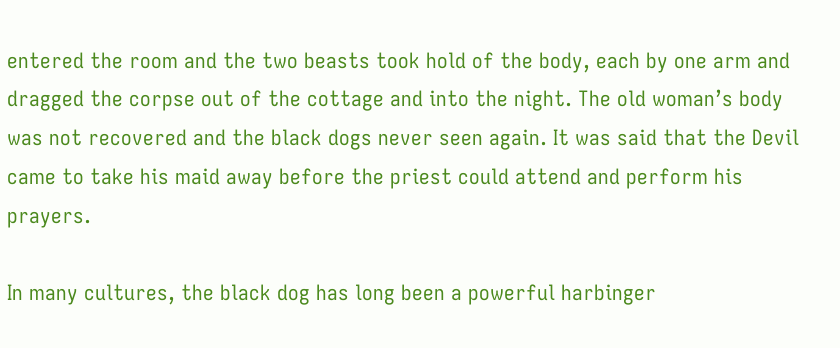entered the room and the two beasts took hold of the body, each by one arm and dragged the corpse out of the cottage and into the night. The old woman’s body was not recovered and the black dogs never seen again. It was said that the Devil came to take his maid away before the priest could attend and perform his prayers.

In many cultures, the black dog has long been a powerful harbinger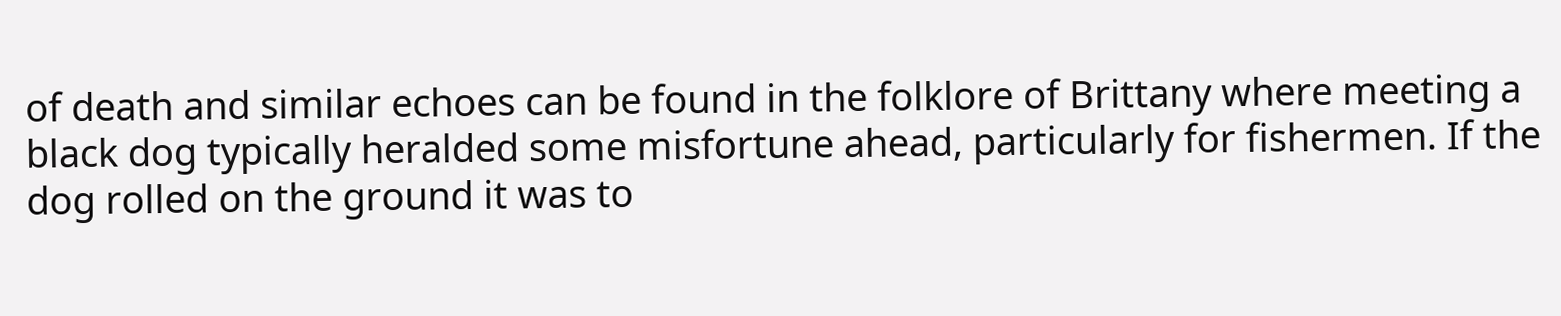of death and similar echoes can be found in the folklore of Brittany where meeting a black dog typically heralded some misfortune ahead, particularly for fishermen. If the dog rolled on the ground it was to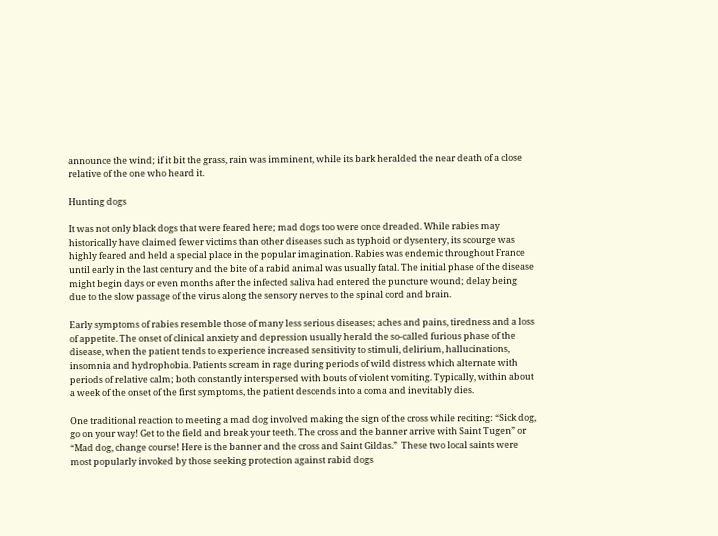announce the wind; if it bit the grass, rain was imminent, while its bark heralded the near death of a close relative of the one who heard it.

Hunting dogs

It was not only black dogs that were feared here; mad dogs too were once dreaded. While rabies may historically have claimed fewer victims than other diseases such as typhoid or dysentery, its scourge was highly feared and held a special place in the popular imagination. Rabies was endemic throughout France until early in the last century and the bite of a rabid animal was usually fatal. The initial phase of the disease might begin days or even months after the infected saliva had entered the puncture wound; delay being due to the slow passage of the virus along the sensory nerves to the spinal cord and brain.

Early symptoms of rabies resemble those of many less serious diseases; aches and pains, tiredness and a loss of appetite. The onset of clinical anxiety and depression usually herald the so-called furious phase of the disease, when the patient tends to experience increased sensitivity to stimuli, delirium, hallucinations, insomnia and hydrophobia. Patients scream in rage during periods of wild distress which alternate with periods of relative calm; both constantly interspersed with bouts of violent vomiting. Typically, within about a week of the onset of the first symptoms, the patient descends into a coma and inevitably dies.

One traditional reaction to meeting a mad dog involved making the sign of the cross while reciting: “Sick dog, go on your way! Get to the field and break your teeth. The cross and the banner arrive with Saint Tugen” or “Mad dog, change course! Here is the banner and the cross and Saint Gildas.”  These two local saints were most popularly invoked by those seeking protection against rabid dogs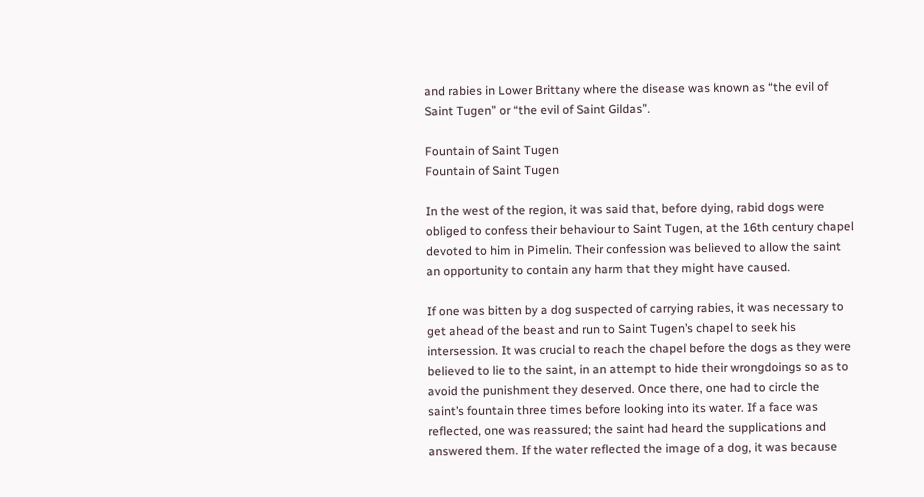and rabies in Lower Brittany where the disease was known as “the evil of Saint Tugen” or “the evil of Saint Gildas”.

Fountain of Saint Tugen
Fountain of Saint Tugen

In the west of the region, it was said that, before dying, rabid dogs were obliged to confess their behaviour to Saint Tugen, at the 16th century chapel devoted to him in Pimelin. Their confession was believed to allow the saint an opportunity to contain any harm that they might have caused.

If one was bitten by a dog suspected of carrying rabies, it was necessary to get ahead of the beast and run to Saint Tugen’s chapel to seek his intersession. It was crucial to reach the chapel before the dogs as they were believed to lie to the saint, in an attempt to hide their wrongdoings so as to avoid the punishment they deserved. Once there, one had to circle the saint’s fountain three times before looking into its water. If a face was reflected, one was reassured; the saint had heard the supplications and answered them. If the water reflected the image of a dog, it was because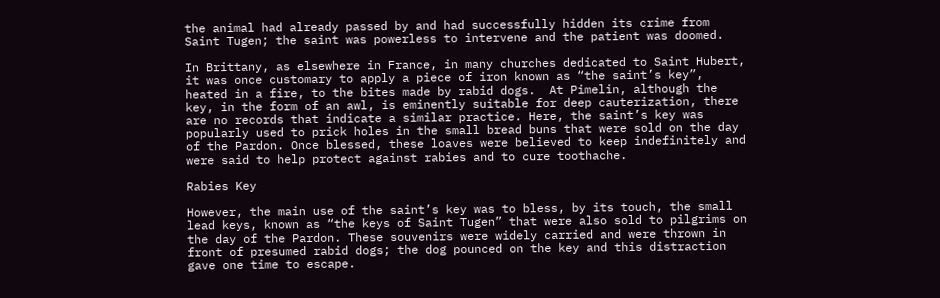the animal had already passed by and had successfully hidden its crime from Saint Tugen; the saint was powerless to intervene and the patient was doomed.

In Brittany, as elsewhere in France, in many churches dedicated to Saint Hubert, it was once customary to apply a piece of iron known as “the saint’s key”, heated in a fire, to the bites made by rabid dogs.  At Pimelin, although the key, in the form of an awl, is eminently suitable for deep cauterization, there are no records that indicate a similar practice. Here, the saint’s key was popularly used to prick holes in the small bread buns that were sold on the day of the Pardon. Once blessed, these loaves were believed to keep indefinitely and were said to help protect against rabies and to cure toothache.

Rabies Key

However, the main use of the saint’s key was to bless, by its touch, the small lead keys, known as “the keys of Saint Tugen” that were also sold to pilgrims on the day of the Pardon. These souvenirs were widely carried and were thrown in front of presumed rabid dogs; the dog pounced on the key and this distraction gave one time to escape.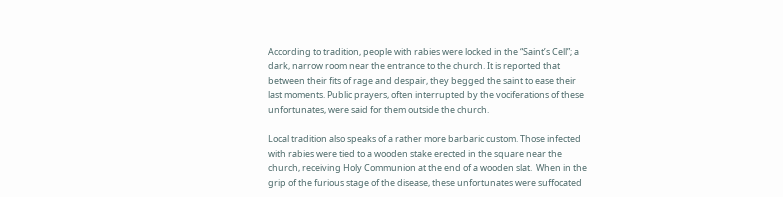According to tradition, people with rabies were locked in the “Saint’s Cell”; a dark, narrow room near the entrance to the church. It is reported that between their fits of rage and despair, they begged the saint to ease their last moments. Public prayers, often interrupted by the vociferations of these unfortunates, were said for them outside the church.

Local tradition also speaks of a rather more barbaric custom. Those infected with rabies were tied to a wooden stake erected in the square near the church, receiving Holy Communion at the end of a wooden slat.  When in the grip of the furious stage of the disease, these unfortunates were suffocated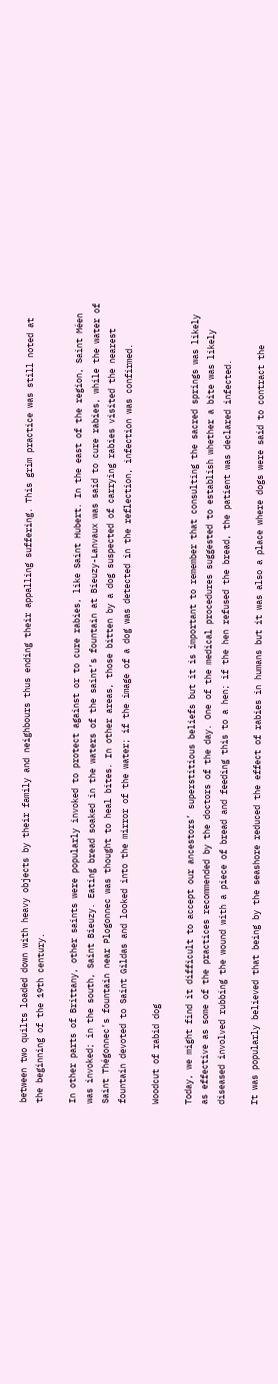between two quilts loaded down with heavy objects by their family and neighbours thus ending their appalling suffering. This grim practice was still noted at the beginning of the 19th century.

In other parts of Brittany, other saints were popularly invoked to protect against or to cure rabies, like Saint Hubert. In the east of the region, Saint Méen was invoked; in the south, Saint Bieuzy. Eating bread soaked in the waters of the saint’s fountain at Bieuzy-Lanvaux was said to cure rabies, while the water of Saint Thégonnec’s fountain near Plogonnec was thought to heal bites. In other areas, those bitten by a dog suspected of carrying rabies visited the nearest fountain devoted to Saint Gildas and looked into the mirror of the water; if the image of a dog was detected in the reflection, infection was confirmed.

Woodcut of rabid dog

Today, we might find it difficult to accept our ancestors’ superstitious beliefs but it is important to remember that consulting the sacred springs was likely as effective as some of the practices recommended by the doctors of the day. One of the medical procedures suggested to establish whether a bite was likely diseased involved rubbing the wound with a piece of bread and feeding this to a hen; if the hen refused the bread, the patient was declared infected.

It was popularly believed that being by the seashore reduced the effect of rabies in humans but it was also a place where dogs were said to contract the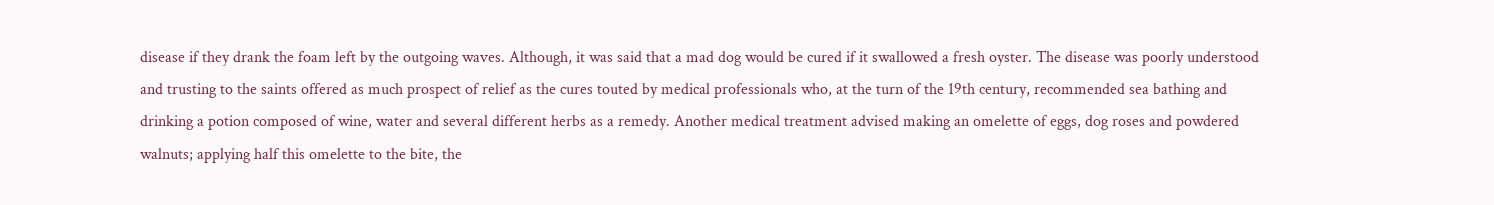disease if they drank the foam left by the outgoing waves. Although, it was said that a mad dog would be cured if it swallowed a fresh oyster. The disease was poorly understood and trusting to the saints offered as much prospect of relief as the cures touted by medical professionals who, at the turn of the 19th century, recommended sea bathing and drinking a potion composed of wine, water and several different herbs as a remedy. Another medical treatment advised making an omelette of eggs, dog roses and powdered walnuts; applying half this omelette to the bite, the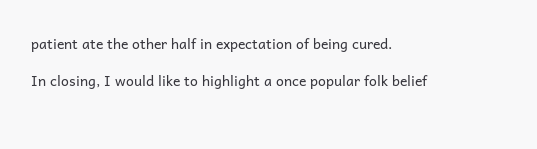patient ate the other half in expectation of being cured.

In closing, I would like to highlight a once popular folk belief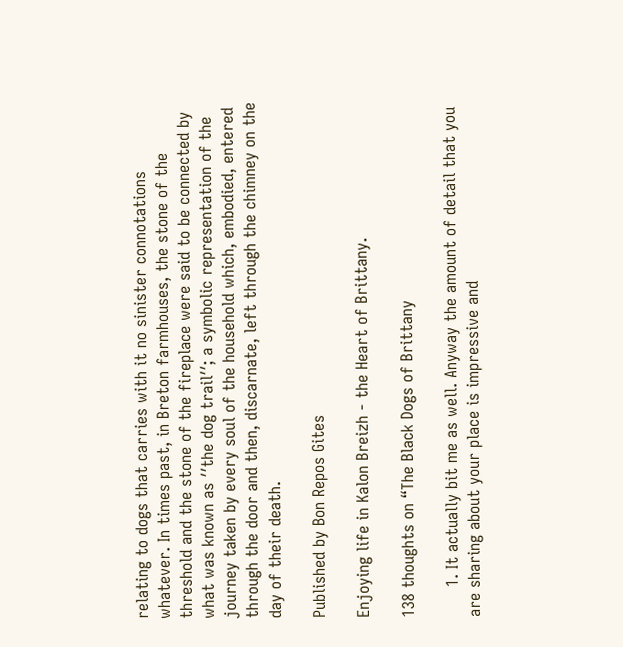relating to dogs that carries with it no sinister connotations whatever. In times past, in Breton farmhouses, the stone of the threshold and the stone of the fireplace were said to be connected by what was known as ′′the dog trail′′; a symbolic representation of the journey taken by every soul of the household which, embodied, entered through the door and then, discarnate, left through the chimney on the day of their death.

Published by Bon Repos Gites

Enjoying life in Kalon Breizh - the Heart of Brittany.

138 thoughts on “The Black Dogs of Brittany

      1. It actually bit me as well. Anyway the amount of detail that you are sharing about your place is impressive and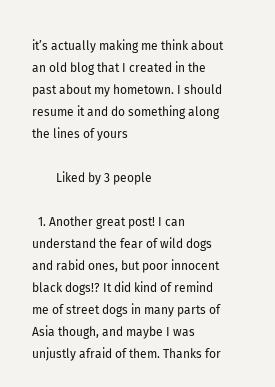it’s actually making me think about an old blog that I created in the past about my hometown. I should resume it and do something along the lines of yours

        Liked by 3 people

  1. Another great post! I can understand the fear of wild dogs and rabid ones, but poor innocent black dogs!? It did kind of remind me of street dogs in many parts of Asia though, and maybe I was unjustly afraid of them. Thanks for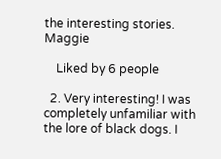the interesting stories. Maggie

    Liked by 6 people

  2. Very interesting! I was completely unfamiliar with the lore of black dogs. I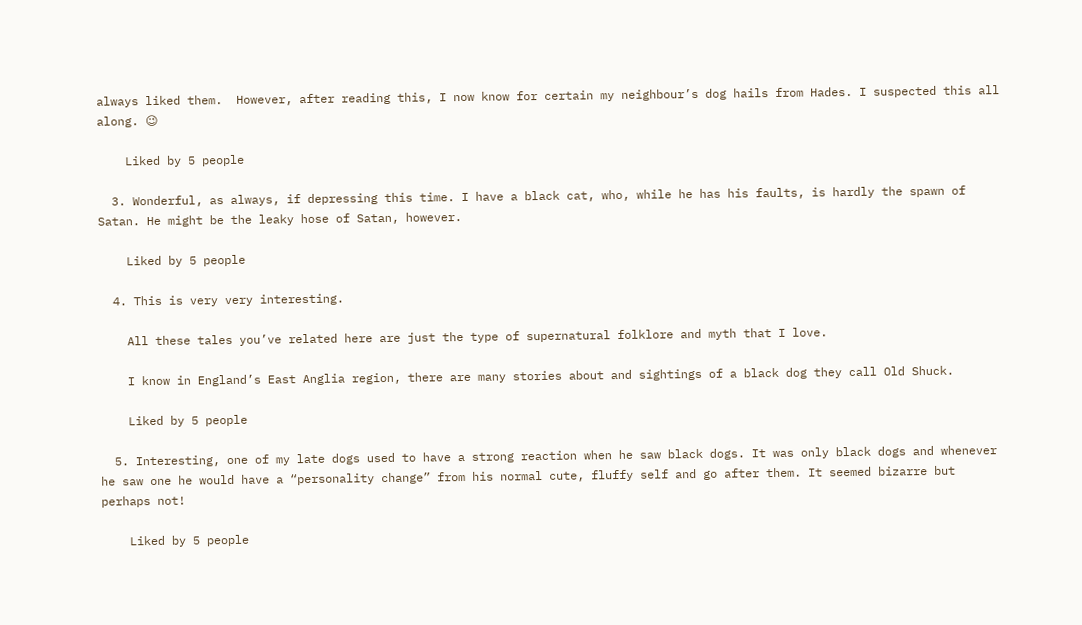always liked them.  However, after reading this, I now know for certain my neighbour’s dog hails from Hades. I suspected this all along. 😉

    Liked by 5 people

  3. Wonderful, as always, if depressing this time. I have a black cat, who, while he has his faults, is hardly the spawn of Satan. He might be the leaky hose of Satan, however.

    Liked by 5 people

  4. This is very very interesting.

    All these tales you’ve related here are just the type of supernatural folklore and myth that I love.

    I know in England’s East Anglia region, there are many stories about and sightings of a black dog they call Old Shuck.

    Liked by 5 people

  5. Interesting, one of my late dogs used to have a strong reaction when he saw black dogs. It was only black dogs and whenever he saw one he would have a “personality change” from his normal cute, fluffy self and go after them. It seemed bizarre but perhaps not!

    Liked by 5 people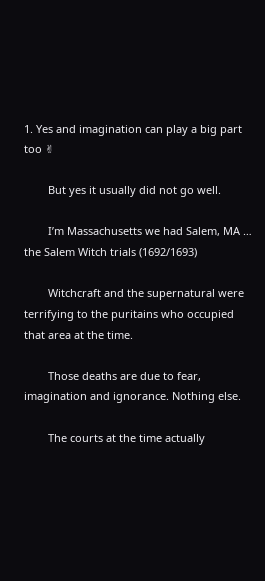1. Yes and imagination can play a big part too ✌

        But yes it usually did not go well.

        I’m Massachusetts we had Salem, MA … the Salem Witch trials (1692/1693)

        Witchcraft and the supernatural were terrifying to the puritains who occupied that area at the time.

        Those deaths are due to fear, imagination and ignorance. Nothing else.

        The courts at the time actually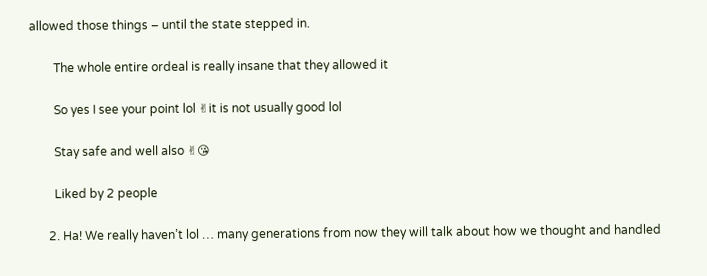allowed those things – until the state stepped in.

        The whole entire ordeal is really insane that they allowed it

        So yes I see your point lol ✌it is not usually good lol

        Stay safe and well also ✌😘

        Liked by 2 people

      2. Ha! We really haven’t lol … many generations from now they will talk about how we thought and handled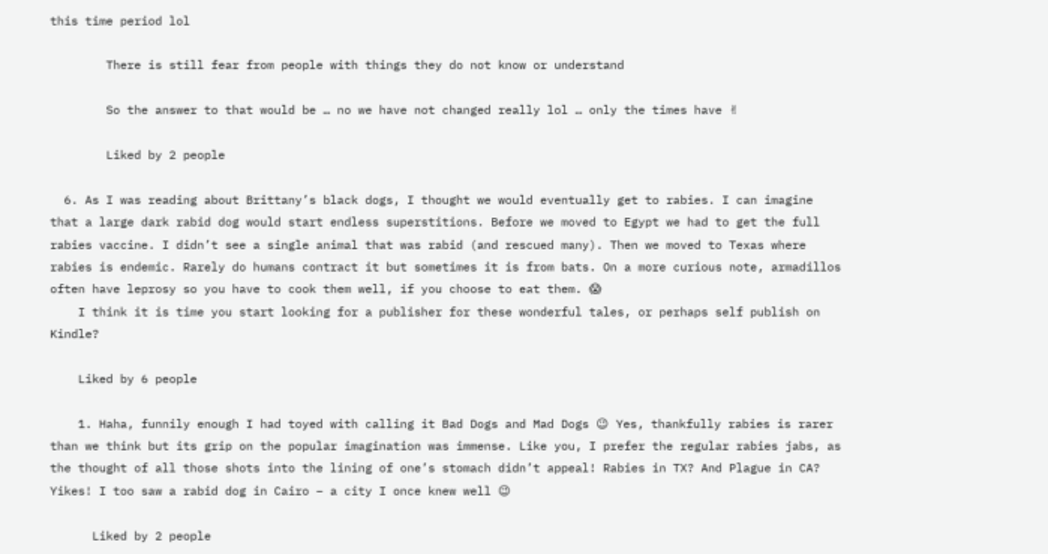this time period lol

        There is still fear from people with things they do not know or understand

        So the answer to that would be … no we have not changed really lol … only the times have ✌

        Liked by 2 people

  6. As I was reading about Brittany’s black dogs, I thought we would eventually get to rabies. I can imagine that a large dark rabid dog would start endless superstitions. Before we moved to Egypt we had to get the full rabies vaccine. I didn’t see a single animal that was rabid (and rescued many). Then we moved to Texas where rabies is endemic. Rarely do humans contract it but sometimes it is from bats. On a more curious note, armadillos often have leprosy so you have to cook them well, if you choose to eat them. 😱
    I think it is time you start looking for a publisher for these wonderful tales, or perhaps self publish on Kindle?

    Liked by 6 people

    1. Haha, funnily enough I had toyed with calling it Bad Dogs and Mad Dogs 😉 Yes, thankfully rabies is rarer than we think but its grip on the popular imagination was immense. Like you, I prefer the regular rabies jabs, as the thought of all those shots into the lining of one’s stomach didn’t appeal! Rabies in TX? And Plague in CA? Yikes! I too saw a rabid dog in Cairo – a city I once knew well 😉

      Liked by 2 people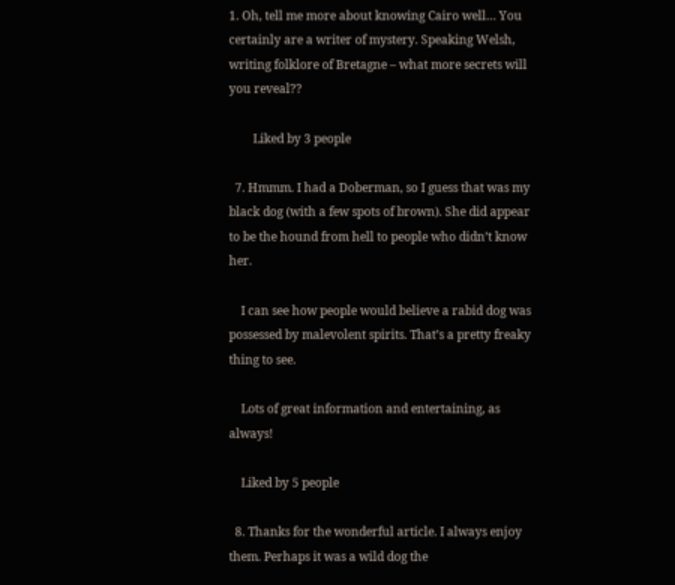1. Oh, tell me more about knowing Cairo well… You certainly are a writer of mystery. Speaking Welsh, writing folklore of Bretagne – what more secrets will you reveal??

        Liked by 3 people

  7. Hmmm. I had a Doberman, so I guess that was my black dog (with a few spots of brown). She did appear to be the hound from hell to people who didn’t know her.

    I can see how people would believe a rabid dog was possessed by malevolent spirits. That’s a pretty freaky thing to see.

    Lots of great information and entertaining, as always!

    Liked by 5 people

  8. Thanks for the wonderful article. I always enjoy them. Perhaps it was a wild dog the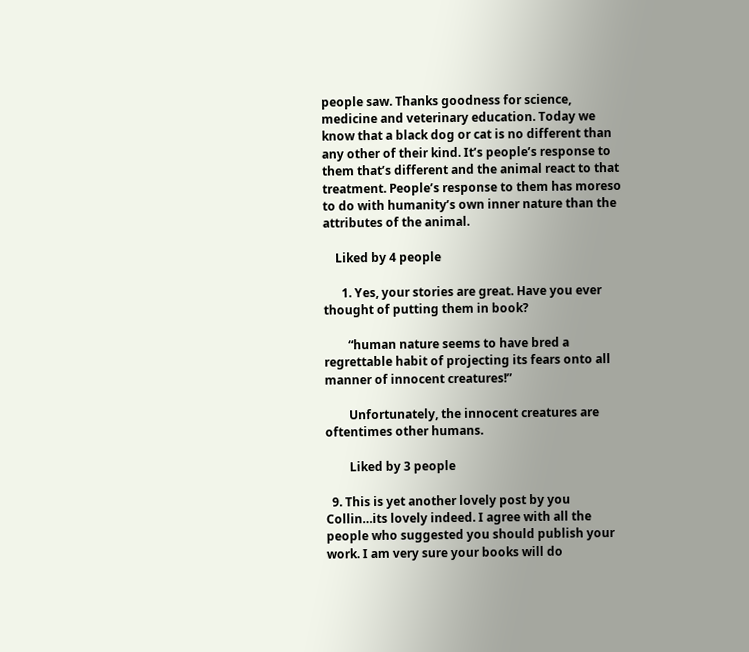people saw. Thanks goodness for science, medicine and veterinary education. Today we know that a black dog or cat is no different than any other of their kind. It’s people’s response to them that’s different and the animal react to that treatment. People’s response to them has moreso to do with humanity’s own inner nature than the attributes of the animal.

    Liked by 4 people

      1. Yes, your stories are great. Have you ever thought of putting them in book?

        “human nature seems to have bred a regrettable habit of projecting its fears onto all manner of innocent creatures!”

        Unfortunately, the innocent creatures are oftentimes other humans.

        Liked by 3 people

  9. This is yet another lovely post by you Collin…its lovely indeed. I agree with all the people who suggested you should publish your work. I am very sure your books will do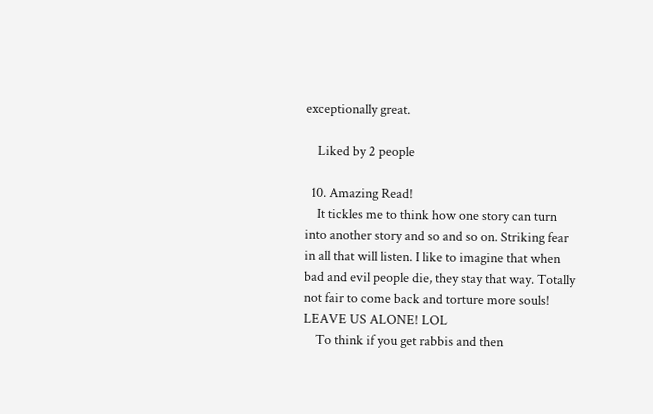exceptionally great.

    Liked by 2 people

  10. Amazing Read!
    It tickles me to think how one story can turn into another story and so and so on. Striking fear in all that will listen. I like to imagine that when bad and evil people die, they stay that way. Totally not fair to come back and torture more souls! LEAVE US ALONE! LOL
    To think if you get rabbis and then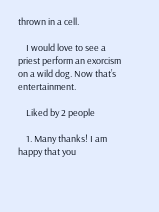thrown in a cell.

    I would love to see a priest perform an exorcism on a wild dog. Now that’s entertainment.

    Liked by 2 people

    1. Many thanks! I am happy that you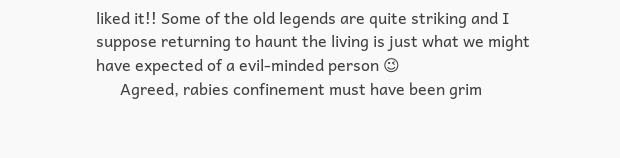liked it!! Some of the old legends are quite striking and I suppose returning to haunt the living is just what we might have expected of a evil-minded person 😉
      Agreed, rabies confinement must have been grim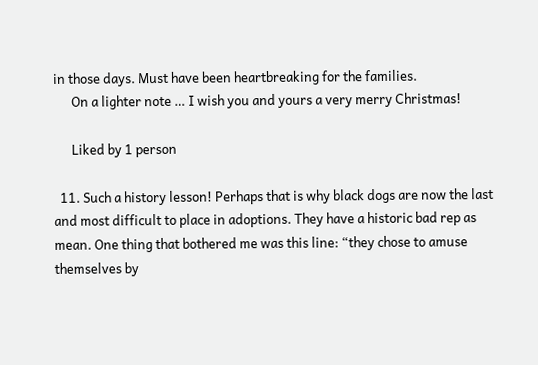in those days. Must have been heartbreaking for the families.
      On a lighter note … I wish you and yours a very merry Christmas!

      Liked by 1 person

  11. Such a history lesson! Perhaps that is why black dogs are now the last and most difficult to place in adoptions. They have a historic bad rep as mean. One thing that bothered me was this line: “they chose to amuse themselves by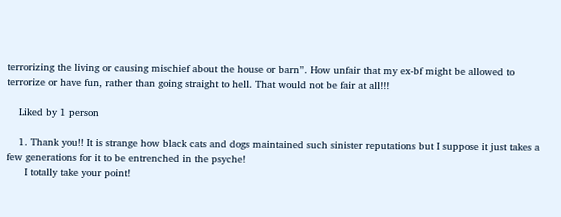terrorizing the living or causing mischief about the house or barn”. How unfair that my ex-bf might be allowed to terrorize or have fun, rather than going straight to hell. That would not be fair at all!!!

    Liked by 1 person

    1. Thank you!! It is strange how black cats and dogs maintained such sinister reputations but I suppose it just takes a few generations for it to be entrenched in the psyche!
      I totally take your point!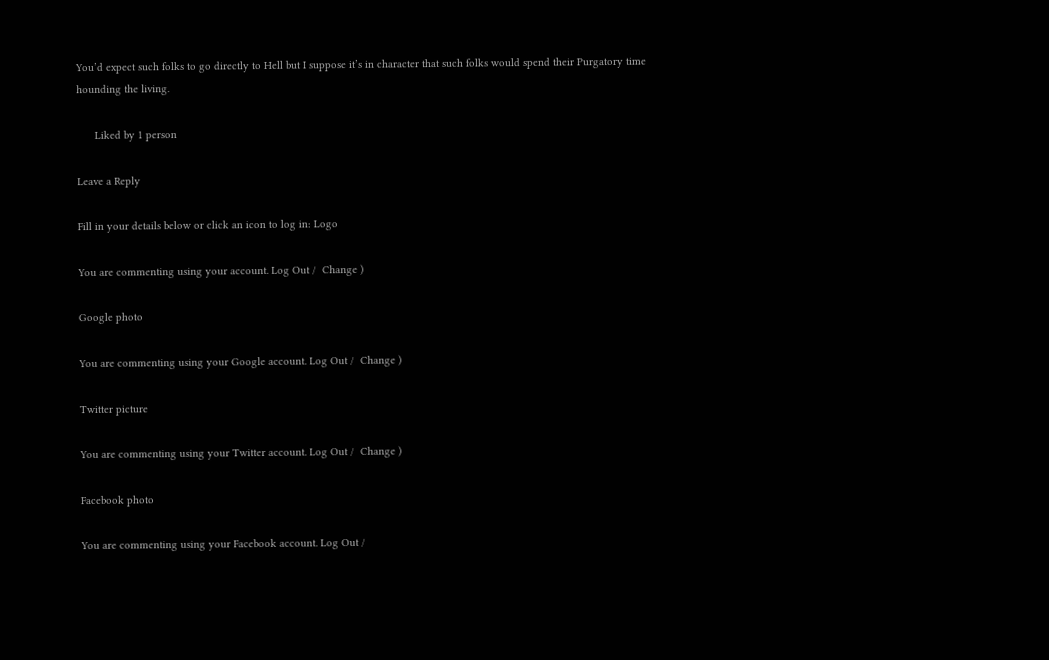You’d expect such folks to go directly to Hell but I suppose it’s in character that such folks would spend their Purgatory time hounding the living.

      Liked by 1 person

Leave a Reply

Fill in your details below or click an icon to log in: Logo

You are commenting using your account. Log Out /  Change )

Google photo

You are commenting using your Google account. Log Out /  Change )

Twitter picture

You are commenting using your Twitter account. Log Out /  Change )

Facebook photo

You are commenting using your Facebook account. Log Out /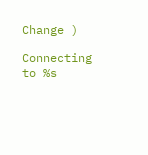Change )

Connecting to %s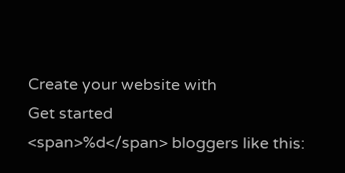Create your website with
Get started
<span>%d</span> bloggers like this: